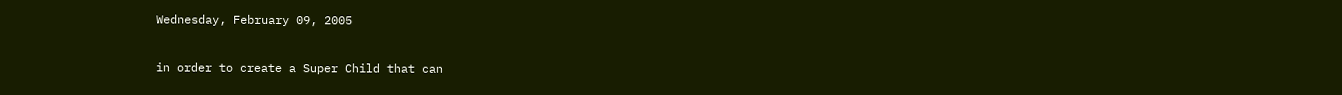Wednesday, February 09, 2005

in order to create a Super Child that can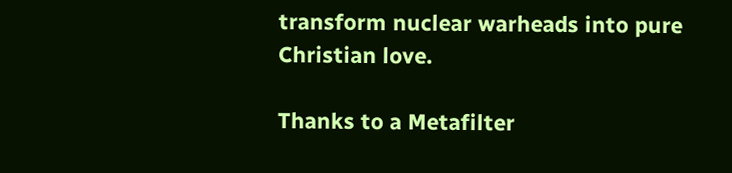transform nuclear warheads into pure Christian love.

Thanks to a Metafilter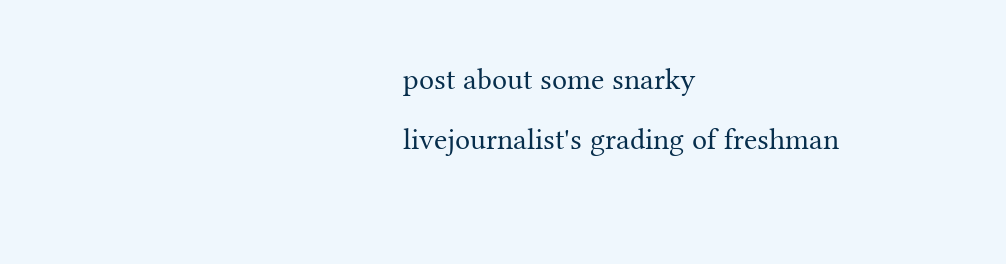post about some snarky livejournalist's grading of freshman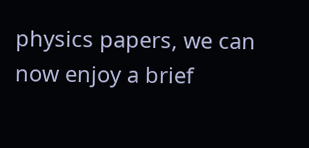physics papers, we can now enjoy a brief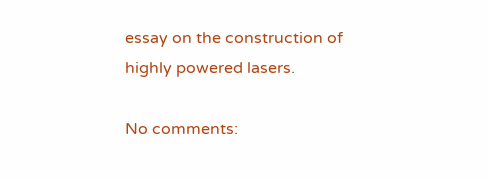essay on the construction of highly powered lasers.

No comments: